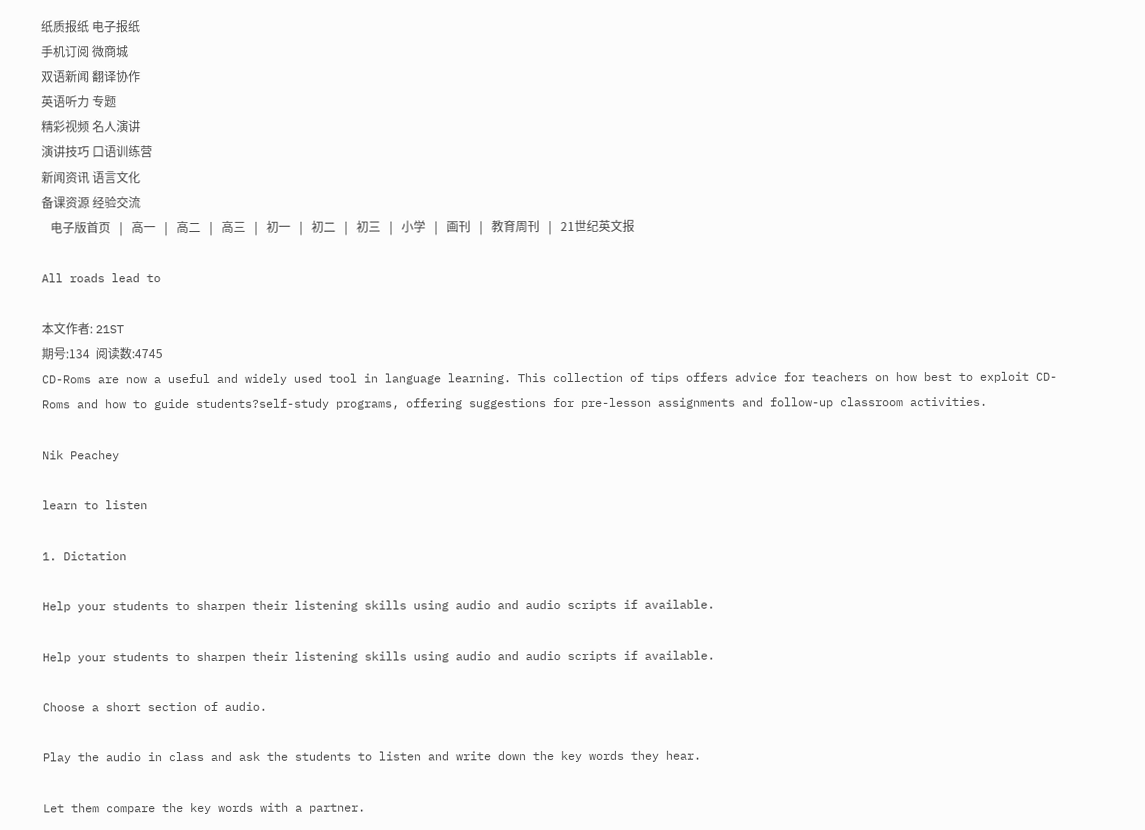纸质报纸 电子报纸
手机订阅 微商城
双语新闻 翻译协作
英语听力 专题
精彩视频 名人演讲
演讲技巧 口语训练营
新闻资讯 语言文化
备课资源 经验交流
   电子版首页   |   高一   |   高二   |   高三   |   初一   |   初二   |   初三   |   小学   |   画刊   |   教育周刊   |   21世纪英文报

All roads lead to

本文作者: 21ST
期号:134  阅读数:4745
CD-Roms are now a useful and widely used tool in language learning. This collection of tips offers advice for teachers on how best to exploit CD-Roms and how to guide students?self-study programs, offering suggestions for pre-lesson assignments and follow-up classroom activities.

Nik Peachey

learn to listen

1. Dictation

Help your students to sharpen their listening skills using audio and audio scripts if available.

Help your students to sharpen their listening skills using audio and audio scripts if available.

Choose a short section of audio.

Play the audio in class and ask the students to listen and write down the key words they hear.

Let them compare the key words with a partner.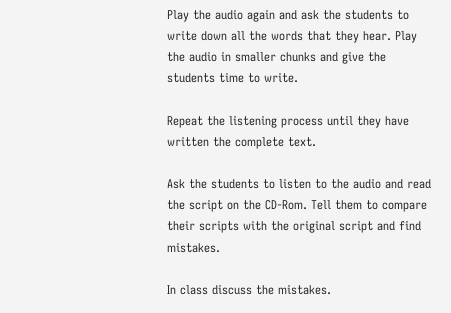Play the audio again and ask the students to write down all the words that they hear. Play the audio in smaller chunks and give the students time to write.

Repeat the listening process until they have written the complete text.

Ask the students to listen to the audio and read the script on the CD-Rom. Tell them to compare their scripts with the original script and find mistakes.

In class discuss the mistakes.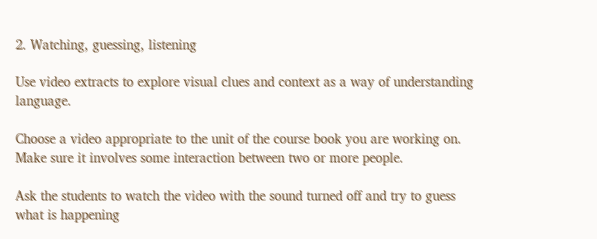2. Watching, guessing, listening

Use video extracts to explore visual clues and context as a way of understanding language.

Choose a video appropriate to the unit of the course book you are working on. Make sure it involves some interaction between two or more people.

Ask the students to watch the video with the sound turned off and try to guess what is happening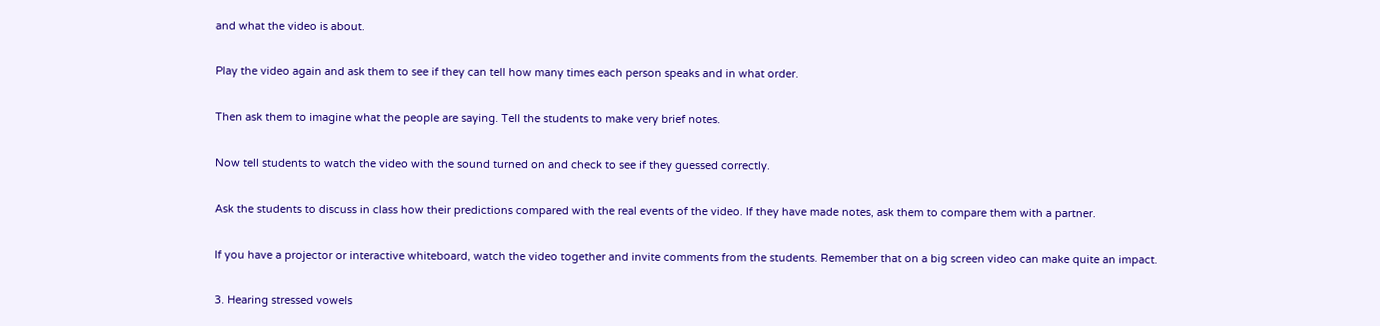and what the video is about.

Play the video again and ask them to see if they can tell how many times each person speaks and in what order.

Then ask them to imagine what the people are saying. Tell the students to make very brief notes.

Now tell students to watch the video with the sound turned on and check to see if they guessed correctly.

Ask the students to discuss in class how their predictions compared with the real events of the video. If they have made notes, ask them to compare them with a partner.

If you have a projector or interactive whiteboard, watch the video together and invite comments from the students. Remember that on a big screen video can make quite an impact.

3. Hearing stressed vowels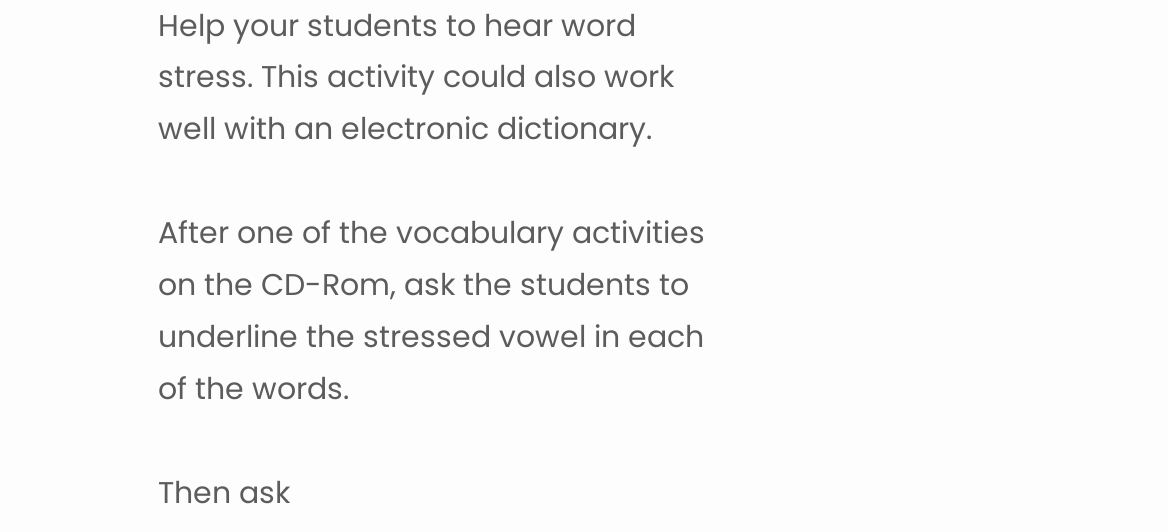Help your students to hear word stress. This activity could also work well with an electronic dictionary.

After one of the vocabulary activities on the CD-Rom, ask the students to underline the stressed vowel in each of the words.

Then ask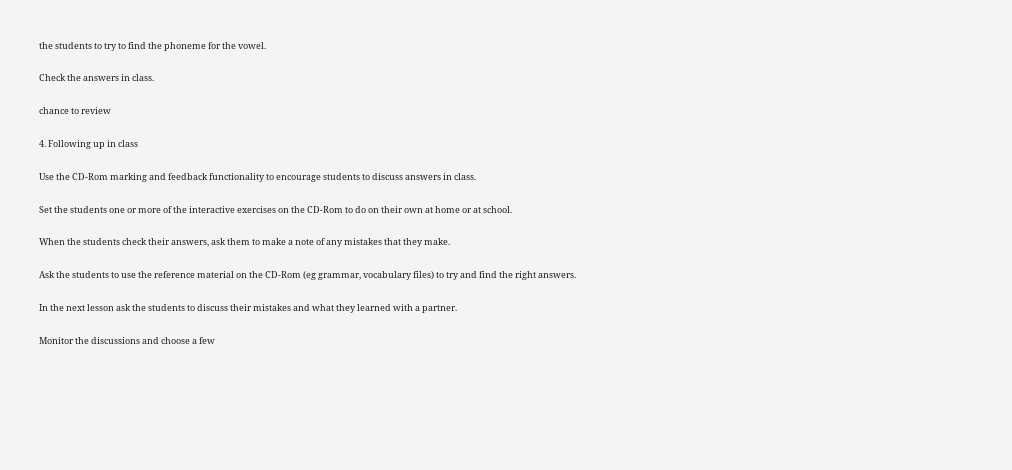the students to try to find the phoneme for the vowel.

Check the answers in class.

chance to review

4. Following up in class

Use the CD-Rom marking and feedback functionality to encourage students to discuss answers in class.

Set the students one or more of the interactive exercises on the CD-Rom to do on their own at home or at school.

When the students check their answers, ask them to make a note of any mistakes that they make.

Ask the students to use the reference material on the CD-Rom (eg grammar, vocabulary files) to try and find the right answers.

In the next lesson ask the students to discuss their mistakes and what they learned with a partner.

Monitor the discussions and choose a few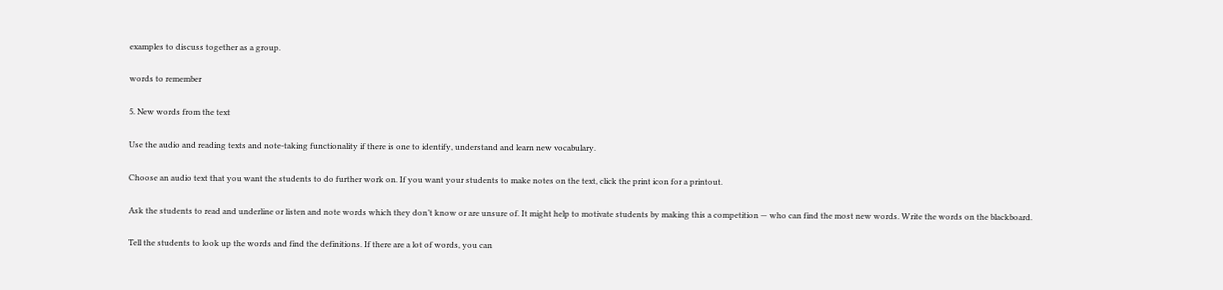examples to discuss together as a group.

words to remember

5. New words from the text

Use the audio and reading texts and note-taking functionality if there is one to identify, understand and learn new vocabulary.

Choose an audio text that you want the students to do further work on. If you want your students to make notes on the text, click the print icon for a printout.

Ask the students to read and underline or listen and note words which they don’t know or are unsure of. It might help to motivate students by making this a competition — who can find the most new words. Write the words on the blackboard.

Tell the students to look up the words and find the definitions. If there are a lot of words, you can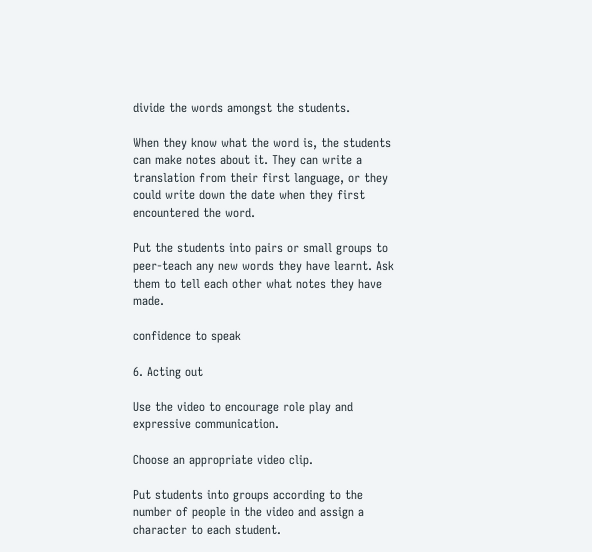divide the words amongst the students.

When they know what the word is, the students can make notes about it. They can write a translation from their first language, or they could write down the date when they first encountered the word.

Put the students into pairs or small groups to peer-teach any new words they have learnt. Ask them to tell each other what notes they have made.

confidence to speak

6. Acting out

Use the video to encourage role play and expressive communication.

Choose an appropriate video clip.

Put students into groups according to the number of people in the video and assign a character to each student.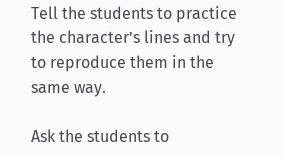Tell the students to practice the character’s lines and try to reproduce them in the same way.

Ask the students to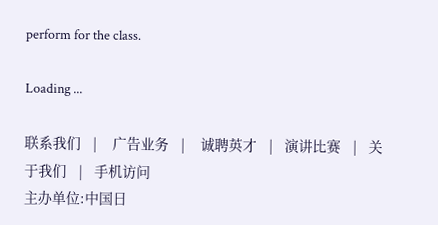perform for the class.

Loading ...

联系我们   |    广告业务   |    诚聘英才   |   演讲比赛   |   关于我们   |   手机访问
主办单位:中国日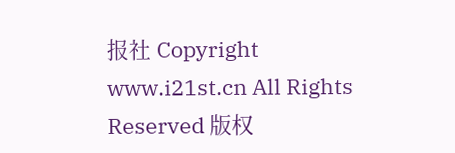报社 Copyright www.i21st.cn All Rights Reserved 版权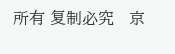所有 复制必究   京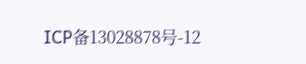ICP备13028878号-12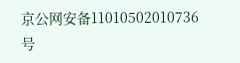京公网安备11010502010736号